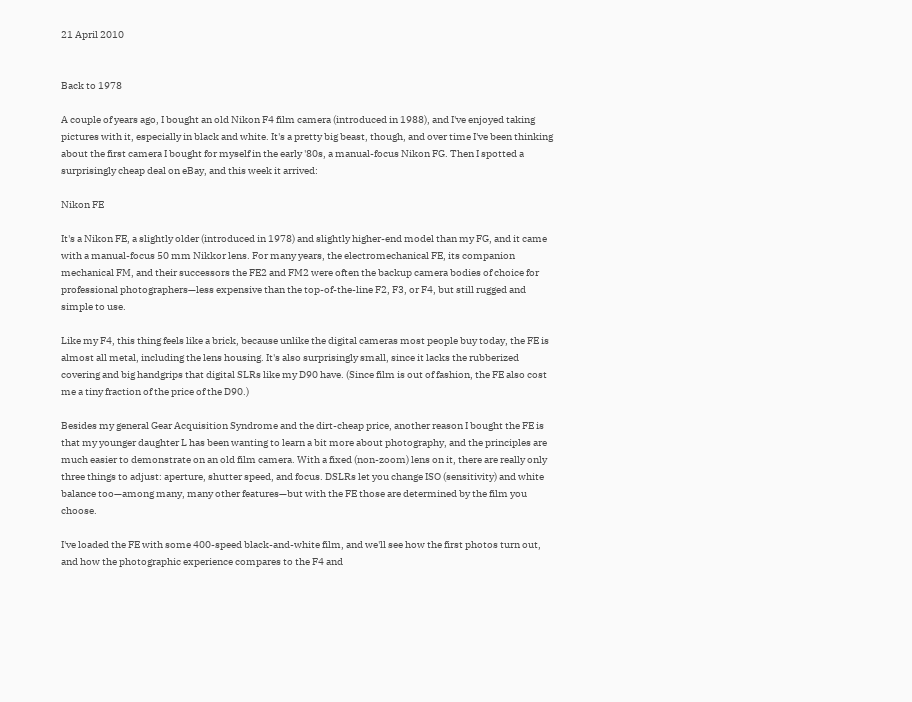21 April 2010


Back to 1978

A couple of years ago, I bought an old Nikon F4 film camera (introduced in 1988), and I've enjoyed taking pictures with it, especially in black and white. It's a pretty big beast, though, and over time I've been thinking about the first camera I bought for myself in the early '80s, a manual-focus Nikon FG. Then I spotted a surprisingly cheap deal on eBay, and this week it arrived:

Nikon FE

It's a Nikon FE, a slightly older (introduced in 1978) and slightly higher-end model than my FG, and it came with a manual-focus 50 mm Nikkor lens. For many years, the electromechanical FE, its companion mechanical FM, and their successors the FE2 and FM2 were often the backup camera bodies of choice for professional photographers—less expensive than the top-of-the-line F2, F3, or F4, but still rugged and simple to use.

Like my F4, this thing feels like a brick, because unlike the digital cameras most people buy today, the FE is almost all metal, including the lens housing. It's also surprisingly small, since it lacks the rubberized covering and big handgrips that digital SLRs like my D90 have. (Since film is out of fashion, the FE also cost me a tiny fraction of the price of the D90.)

Besides my general Gear Acquisition Syndrome and the dirt-cheap price, another reason I bought the FE is that my younger daughter L has been wanting to learn a bit more about photography, and the principles are much easier to demonstrate on an old film camera. With a fixed (non-zoom) lens on it, there are really only three things to adjust: aperture, shutter speed, and focus. DSLRs let you change ISO (sensitivity) and white balance too—among many, many other features—but with the FE those are determined by the film you choose.

I've loaded the FE with some 400-speed black-and-white film, and we'll see how the first photos turn out, and how the photographic experience compares to the F4 and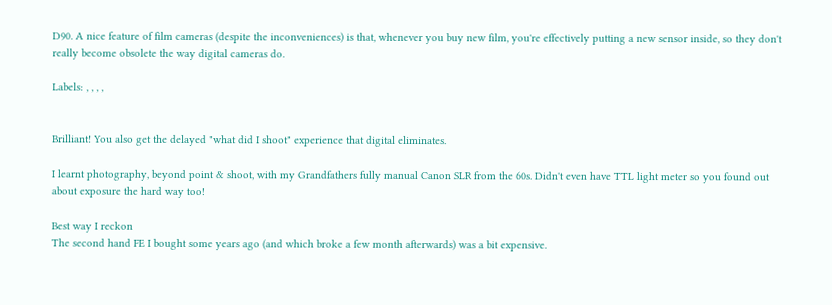D90. A nice feature of film cameras (despite the inconveniences) is that, whenever you buy new film, you're effectively putting a new sensor inside, so they don't really become obsolete the way digital cameras do.

Labels: , , , ,


Brilliant! You also get the delayed "what did I shoot" experience that digital eliminates.

I learnt photography, beyond point & shoot, with my Grandfathers fully manual Canon SLR from the 60s. Didn't even have TTL light meter so you found out about exposure the hard way too!

Best way I reckon
The second hand FE I bought some years ago (and which broke a few month afterwards) was a bit expensive.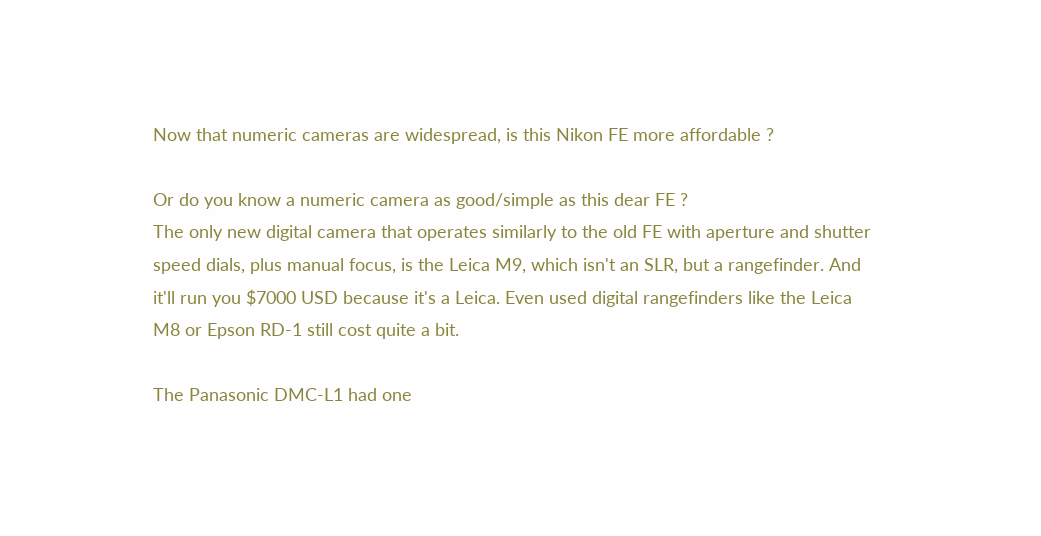Now that numeric cameras are widespread, is this Nikon FE more affordable ?

Or do you know a numeric camera as good/simple as this dear FE ?
The only new digital camera that operates similarly to the old FE with aperture and shutter speed dials, plus manual focus, is the Leica M9, which isn't an SLR, but a rangefinder. And it'll run you $7000 USD because it's a Leica. Even used digital rangefinders like the Leica M8 or Epson RD-1 still cost quite a bit.

The Panasonic DMC-L1 had one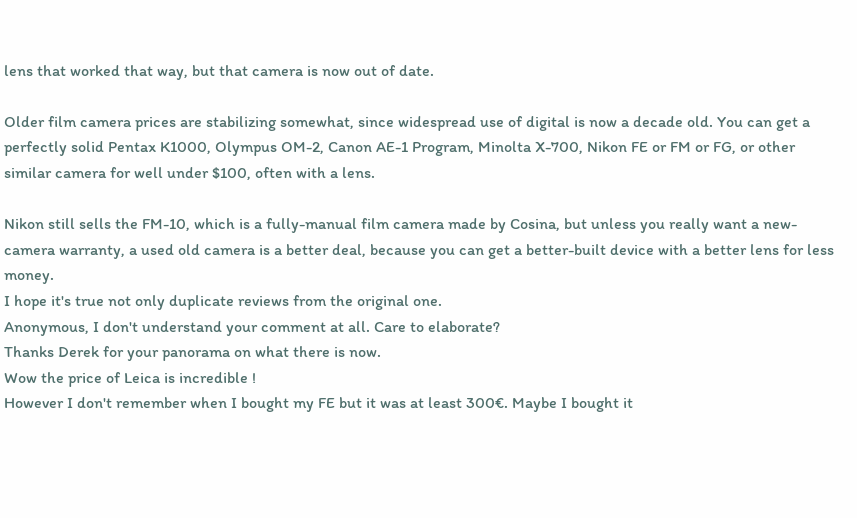lens that worked that way, but that camera is now out of date.

Older film camera prices are stabilizing somewhat, since widespread use of digital is now a decade old. You can get a perfectly solid Pentax K1000, Olympus OM-2, Canon AE-1 Program, Minolta X-700, Nikon FE or FM or FG, or other similar camera for well under $100, often with a lens.

Nikon still sells the FM-10, which is a fully-manual film camera made by Cosina, but unless you really want a new-camera warranty, a used old camera is a better deal, because you can get a better-built device with a better lens for less money.
I hope it's true not only duplicate reviews from the original one.
Anonymous, I don't understand your comment at all. Care to elaborate?
Thanks Derek for your panorama on what there is now.
Wow the price of Leica is incredible !
However I don't remember when I bought my FE but it was at least 300€. Maybe I bought it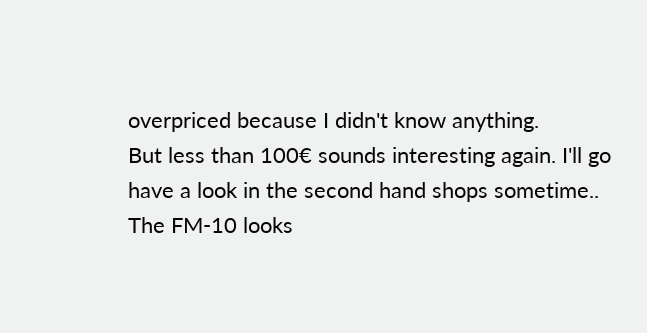overpriced because I didn't know anything.
But less than 100€ sounds interesting again. I'll go have a look in the second hand shops sometime..
The FM-10 looks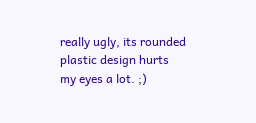really ugly, its rounded plastic design hurts my eyes a lot. ;)